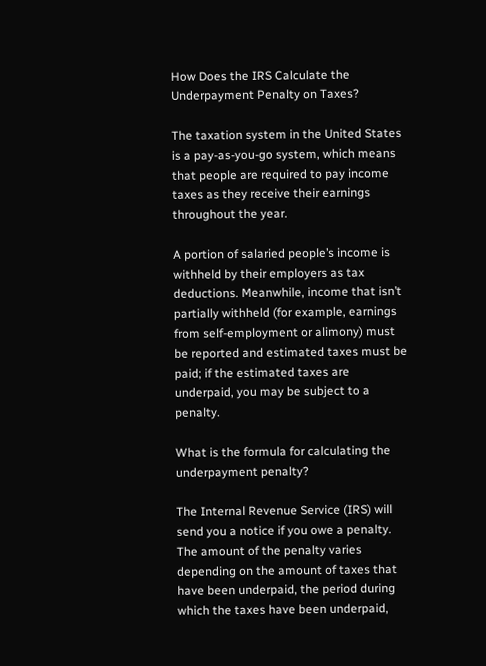How Does the IRS Calculate the Underpayment Penalty on Taxes?

The taxation system in the United States is a pay-as-you-go system, which means that people are required to pay income taxes as they receive their earnings throughout the year.

A portion of salaried people’s income is withheld by their employers as tax deductions. Meanwhile, income that isn’t partially withheld (for example, earnings from self-employment or alimony) must be reported and estimated taxes must be paid; if the estimated taxes are underpaid, you may be subject to a penalty.

What is the formula for calculating the underpayment penalty?

The Internal Revenue Service (IRS) will send you a notice if you owe a penalty. The amount of the penalty varies depending on the amount of taxes that have been underpaid, the period during which the taxes have been underpaid,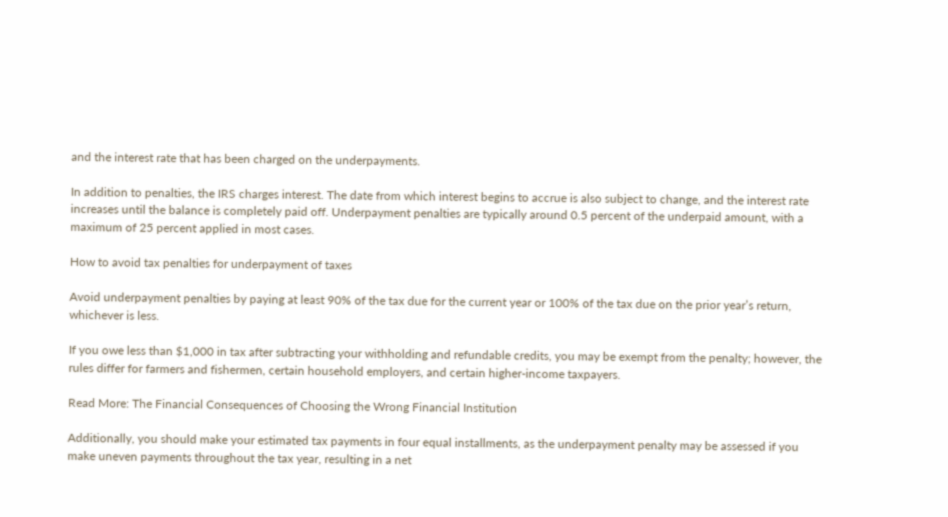and the interest rate that has been charged on the underpayments.

In addition to penalties, the IRS charges interest. The date from which interest begins to accrue is also subject to change, and the interest rate increases until the balance is completely paid off. Underpayment penalties are typically around 0.5 percent of the underpaid amount, with a maximum of 25 percent applied in most cases.

How to avoid tax penalties for underpayment of taxes

Avoid underpayment penalties by paying at least 90% of the tax due for the current year or 100% of the tax due on the prior year’s return, whichever is less.

If you owe less than $1,000 in tax after subtracting your withholding and refundable credits, you may be exempt from the penalty; however, the rules differ for farmers and fishermen, certain household employers, and certain higher-income taxpayers.

Read More: The Financial Consequences of Choosing the Wrong Financial Institution

Additionally, you should make your estimated tax payments in four equal installments, as the underpayment penalty may be assessed if you make uneven payments throughout the tax year, resulting in a net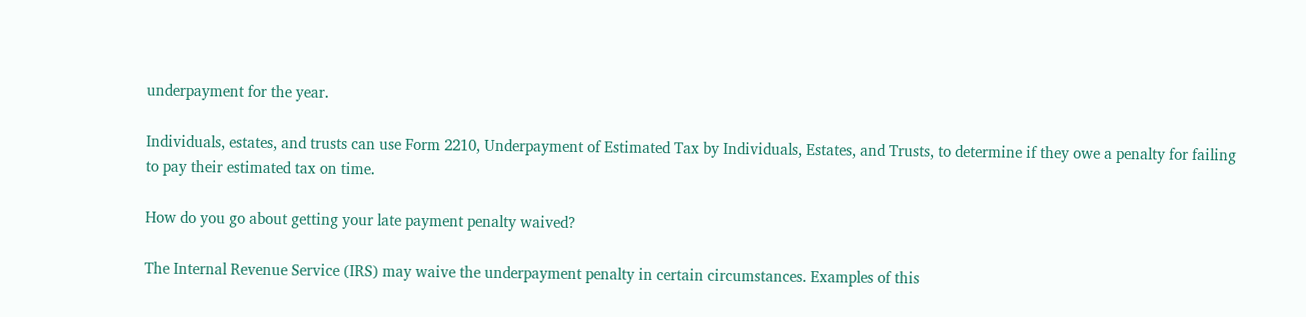underpayment for the year.

Individuals, estates, and trusts can use Form 2210, Underpayment of Estimated Tax by Individuals, Estates, and Trusts, to determine if they owe a penalty for failing to pay their estimated tax on time.

How do you go about getting your late payment penalty waived?

The Internal Revenue Service (IRS) may waive the underpayment penalty in certain circumstances. Examples of this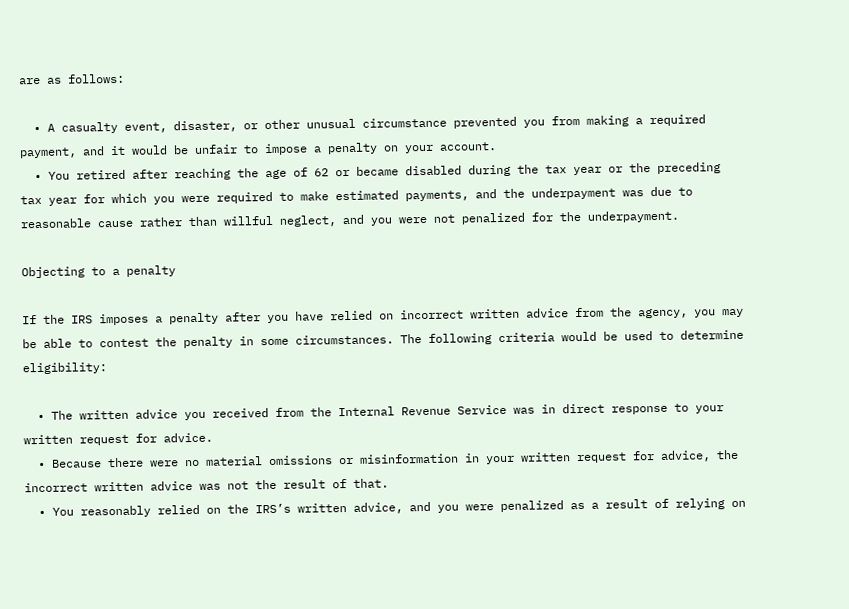are as follows:

  • A casualty event, disaster, or other unusual circumstance prevented you from making a required payment, and it would be unfair to impose a penalty on your account.
  • You retired after reaching the age of 62 or became disabled during the tax year or the preceding tax year for which you were required to make estimated payments, and the underpayment was due to reasonable cause rather than willful neglect, and you were not penalized for the underpayment.

Objecting to a penalty

If the IRS imposes a penalty after you have relied on incorrect written advice from the agency, you may be able to contest the penalty in some circumstances. The following criteria would be used to determine eligibility:

  • The written advice you received from the Internal Revenue Service was in direct response to your written request for advice.
  • Because there were no material omissions or misinformation in your written request for advice, the incorrect written advice was not the result of that.
  • You reasonably relied on the IRS’s written advice, and you were penalized as a result of relying on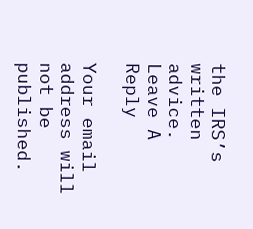the IRS’s written advice.
Leave A Reply

Your email address will not be published.